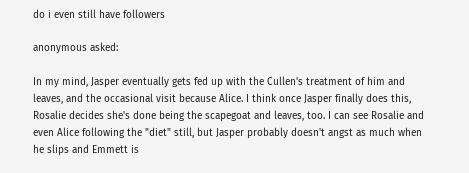do i even still have followers

anonymous asked:

In my mind, Jasper eventually gets fed up with the Cullen's treatment of him and leaves, and the occasional visit because Alice. I think once Jasper finally does this, Rosalie decides she's done being the scapegoat and leaves, too. I can see Rosalie and even Alice following the "diet" still, but Jasper probably doesn't angst as much when he slips and Emmett is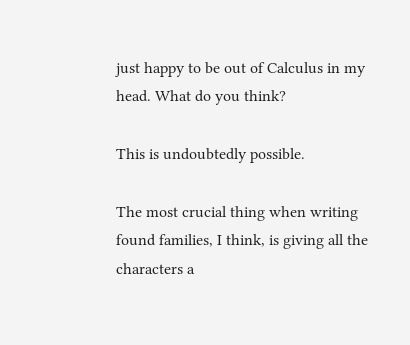just happy to be out of Calculus in my head. What do you think?

This is undoubtedly possible.

The most crucial thing when writing found families, I think, is giving all the characters a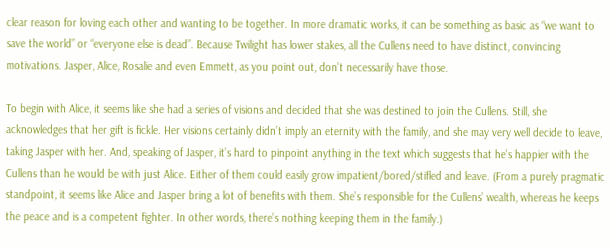clear reason for loving each other and wanting to be together. In more dramatic works, it can be something as basic as “we want to save the world” or “everyone else is dead”. Because Twilight has lower stakes, all the Cullens need to have distinct, convincing motivations. Jasper, Alice, Rosalie and even Emmett, as you point out, don’t necessarily have those.

To begin with Alice, it seems like she had a series of visions and decided that she was destined to join the Cullens. Still, she acknowledges that her gift is fickle. Her visions certainly didn’t imply an eternity with the family, and she may very well decide to leave, taking Jasper with her. And, speaking of Jasper, it’s hard to pinpoint anything in the text which suggests that he’s happier with the Cullens than he would be with just Alice. Either of them could easily grow impatient/bored/stifled and leave. (From a purely pragmatic standpoint, it seems like Alice and Jasper bring a lot of benefits with them. She’s responsible for the Cullens’ wealth, whereas he keeps the peace and is a competent fighter. In other words, there’s nothing keeping them in the family.)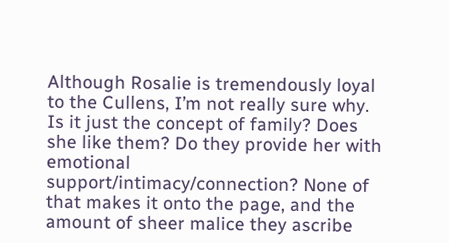Although Rosalie is tremendously loyal to the Cullens, I’m not really sure why. Is it just the concept of family? Does she like them? Do they provide her with emotional support/intimacy/connection? None of that makes it onto the page, and the amount of sheer malice they ascribe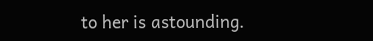to her is astounding.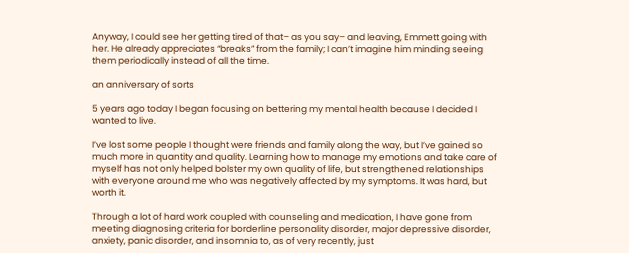Anyway, I could see her getting tired of that– as you say– and leaving, Emmett going with her. He already appreciates “breaks” from the family; I can’t imagine him minding seeing them periodically instead of all the time.

an anniversary of sorts

5 years ago today I began focusing on bettering my mental health because I decided I wanted to live.

I’ve lost some people I thought were friends and family along the way, but I’ve gained so much more in quantity and quality. Learning how to manage my emotions and take care of myself has not only helped bolster my own quality of life, but strengthened relationships with everyone around me who was negatively affected by my symptoms. It was hard, but worth it.

Through a lot of hard work coupled with counseling and medication, I have gone from meeting diagnosing criteria for borderline personality disorder, major depressive disorder, anxiety, panic disorder, and insomnia to, as of very recently, just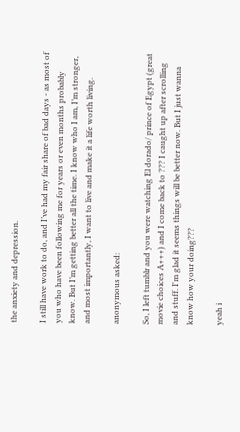the anxiety and depression.

I still have work to do, and I’ve had my fair share of bad days - as most of you who have been following me for years or even months probably know. But I’m getting better all the time. I know who I am, I’m stronger, and most importantly, I want to live and make it a life worth living.

anonymous asked:

So, I left tumblr and you were watching El dorado/ prince of Egypt (great movie choices A+++) and I come back to ??? I caught up after scrolling and stuff. I'm glad it seems things will be better now. But I just wanna know how your doing???

yeah i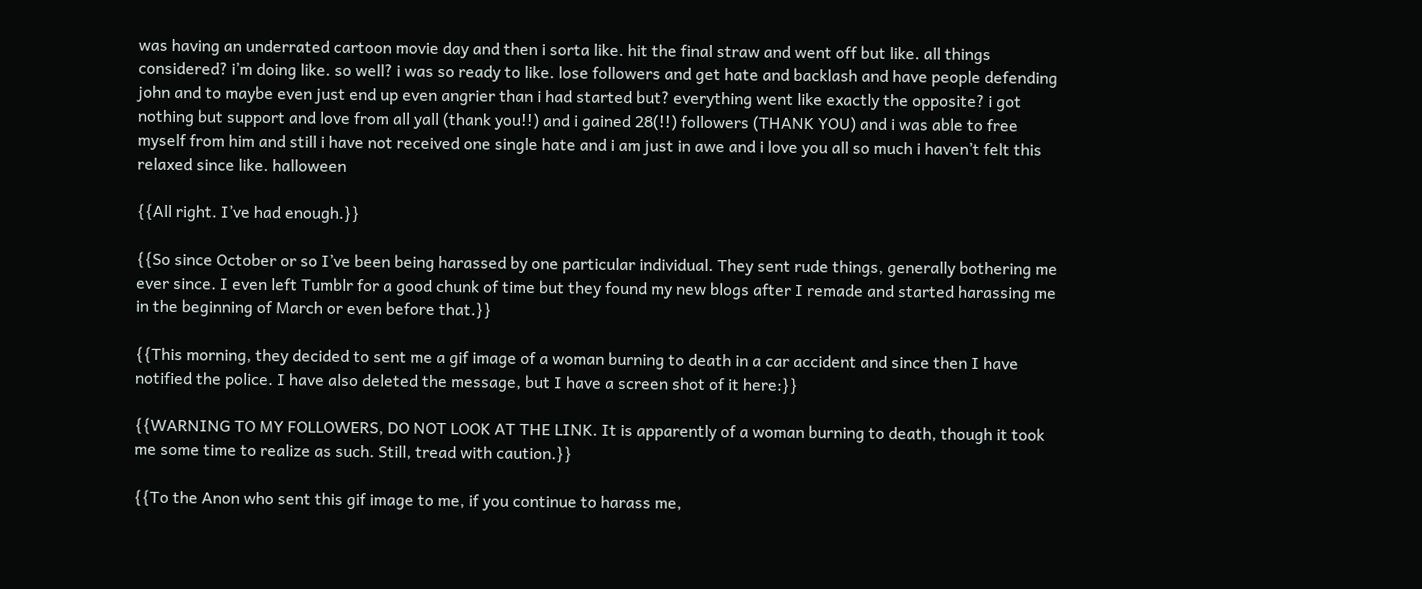was having an underrated cartoon movie day and then i sorta like. hit the final straw and went off but like. all things considered? i’m doing like. so well? i was so ready to like. lose followers and get hate and backlash and have people defending john and to maybe even just end up even angrier than i had started but? everything went like exactly the opposite? i got nothing but support and love from all yall (thank you!!) and i gained 28(!!) followers (THANK YOU) and i was able to free myself from him and still i have not received one single hate and i am just in awe and i love you all so much i haven’t felt this relaxed since like. halloween

{{All right. I’ve had enough.}}

{{So since October or so I’ve been being harassed by one particular individual. They sent rude things, generally bothering me ever since. I even left Tumblr for a good chunk of time but they found my new blogs after I remade and started harassing me in the beginning of March or even before that.}}

{{This morning, they decided to sent me a gif image of a woman burning to death in a car accident and since then I have notified the police. I have also deleted the message, but I have a screen shot of it here:}}

{{WARNING TO MY FOLLOWERS, DO NOT LOOK AT THE LINK. It is apparently of a woman burning to death, though it took me some time to realize as such. Still, tread with caution.}}

{{To the Anon who sent this gif image to me, if you continue to harass me,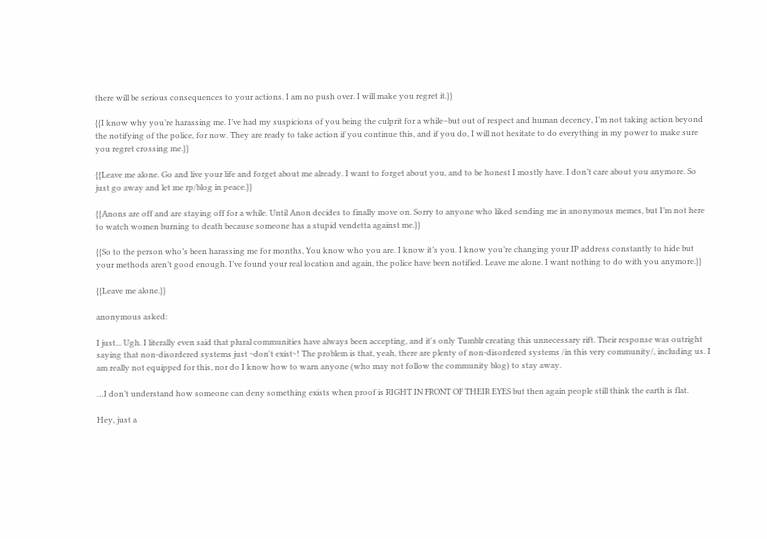there will be serious consequences to your actions. I am no push over. I will make you regret it.}}

{{I know why you’re harassing me. I’ve had my suspicions of you being the culprit for a while–but out of respect and human decency, I’m not taking action beyond the notifying of the police, for now. They are ready to take action if you continue this, and if you do, I will not hesitate to do everything in my power to make sure you regret crossing me.}}

{{Leave me alone. Go and live your life and forget about me already. I want to forget about you, and to be honest I mostly have. I don’t care about you anymore. So just go away and let me rp/blog in peace.}}

{{Anons are off and are staying off for a while. Until Anon decides to finally move on. Sorry to anyone who liked sending me in anonymous memes, but I’m not here to watch women burning to death because someone has a stupid vendetta against me.}}

{{So to the person who’s been harassing me for months, You know who you are. I know it’s you. I know you’re changing your IP address constantly to hide but your methods aren’t good enough. I’ve found your real location and again, the police have been notified. Leave me alone. I want nothing to do with you anymore.}}

{{Leave me alone.}}

anonymous asked:

I just... Ugh. I literally even said that plural communities have always been accepting, and it's only Tumblr creating this unnecessary rift. Their response was outright saying that non-disordered systems just ~don't exist~! The problem is that, yeah, there are plenty of non-disordered systems /in this very community/, including us. I am really not equipped for this, nor do I know how to warn anyone (who may not follow the community blog) to stay away.

…I don’t understand how someone can deny something exists when proof is RIGHT IN FRONT OF THEIR EYES but then again people still think the earth is flat.

Hey, just a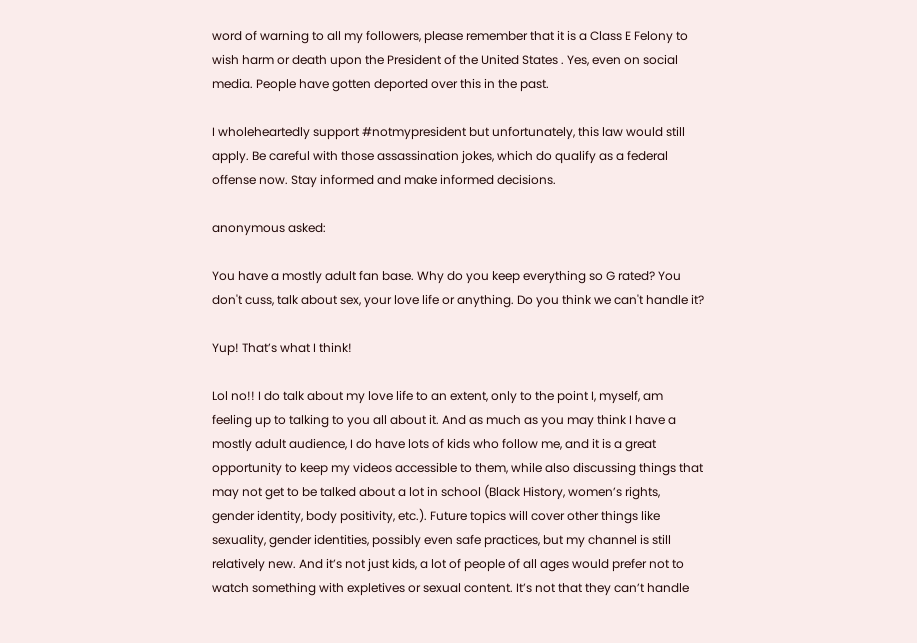word of warning to all my followers, please remember that it is a Class E Felony to wish harm or death upon the President of the United States . Yes, even on social media. People have gotten deported over this in the past.

I wholeheartedly support #notmypresident but unfortunately, this law would still apply. Be careful with those assassination jokes, which do qualify as a federal offense now. Stay informed and make informed decisions.

anonymous asked:

You have a mostly adult fan base. Why do you keep everything so G rated? You don't cuss, talk about sex, your love life or anything. Do you think we can't handle it?

Yup! That’s what I think!

Lol no!! I do talk about my love life to an extent, only to the point I, myself, am feeling up to talking to you all about it. And as much as you may think I have a mostly adult audience, I do have lots of kids who follow me, and it is a great opportunity to keep my videos accessible to them, while also discussing things that may not get to be talked about a lot in school (Black History, women’s rights, gender identity, body positivity, etc.). Future topics will cover other things like sexuality, gender identities, possibly even safe practices, but my channel is still relatively new. And it’s not just kids, a lot of people of all ages would prefer not to watch something with expletives or sexual content. It’s not that they can’t handle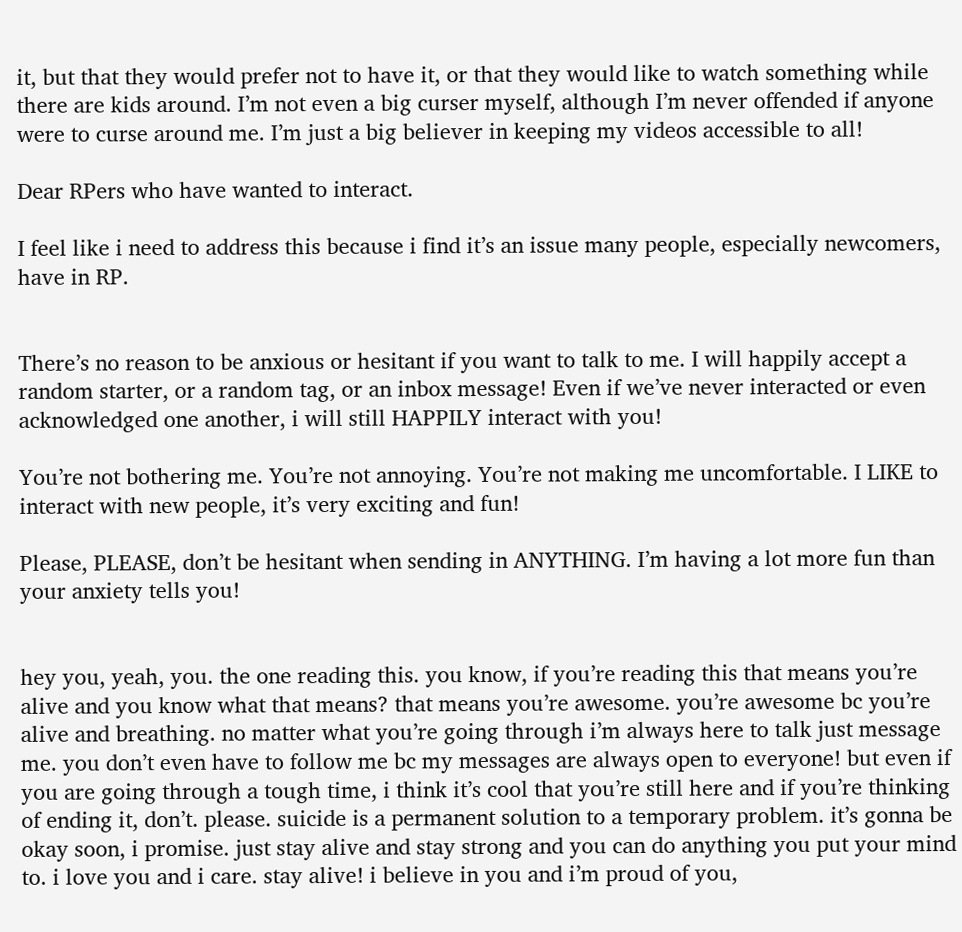it, but that they would prefer not to have it, or that they would like to watch something while there are kids around. I’m not even a big curser myself, although I’m never offended if anyone were to curse around me. I’m just a big believer in keeping my videos accessible to all!

Dear RPers who have wanted to interact.

I feel like i need to address this because i find it’s an issue many people, especially newcomers, have in RP.


There’s no reason to be anxious or hesitant if you want to talk to me. I will happily accept a random starter, or a random tag, or an inbox message! Even if we’ve never interacted or even acknowledged one another, i will still HAPPILY interact with you!

You’re not bothering me. You’re not annoying. You’re not making me uncomfortable. I LIKE to interact with new people, it’s very exciting and fun!

Please, PLEASE, don’t be hesitant when sending in ANYTHING. I’m having a lot more fun than your anxiety tells you!


hey you, yeah, you. the one reading this. you know, if you’re reading this that means you’re alive and you know what that means? that means you’re awesome. you’re awesome bc you’re alive and breathing. no matter what you’re going through i’m always here to talk just message me. you don’t even have to follow me bc my messages are always open to everyone! but even if you are going through a tough time, i think it’s cool that you’re still here and if you’re thinking of ending it, don’t. please. suicide is a permanent solution to a temporary problem. it’s gonna be okay soon, i promise. just stay alive and stay strong and you can do anything you put your mind to. i love you and i care. stay alive! i believe in you and i’m proud of you,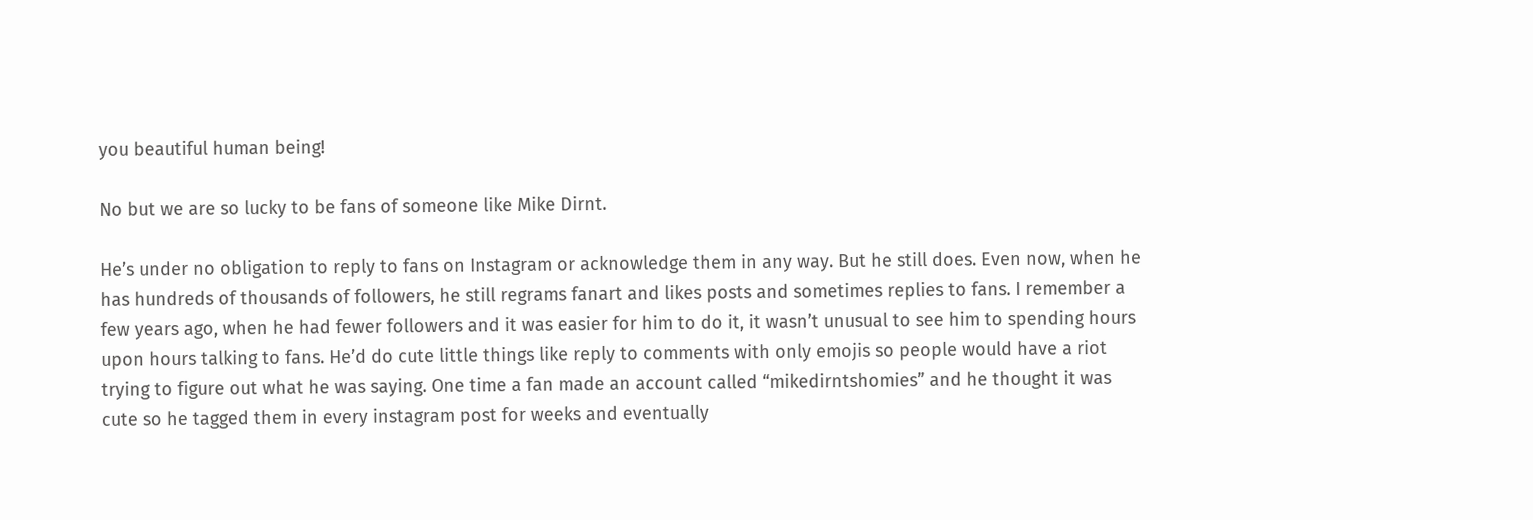you beautiful human being!

No but we are so lucky to be fans of someone like Mike Dirnt.

He’s under no obligation to reply to fans on Instagram or acknowledge them in any way. But he still does. Even now, when he has hundreds of thousands of followers, he still regrams fanart and likes posts and sometimes replies to fans. I remember a few years ago, when he had fewer followers and it was easier for him to do it, it wasn’t unusual to see him to spending hours upon hours talking to fans. He’d do cute little things like reply to comments with only emojis so people would have a riot trying to figure out what he was saying. One time a fan made an account called “mikedirntshomies” and he thought it was cute so he tagged them in every instagram post for weeks and eventually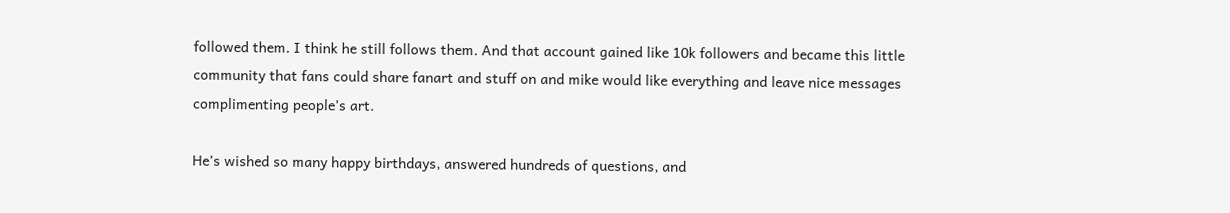followed them. I think he still follows them. And that account gained like 10k followers and became this little community that fans could share fanart and stuff on and mike would like everything and leave nice messages complimenting people’s art.

He’s wished so many happy birthdays, answered hundreds of questions, and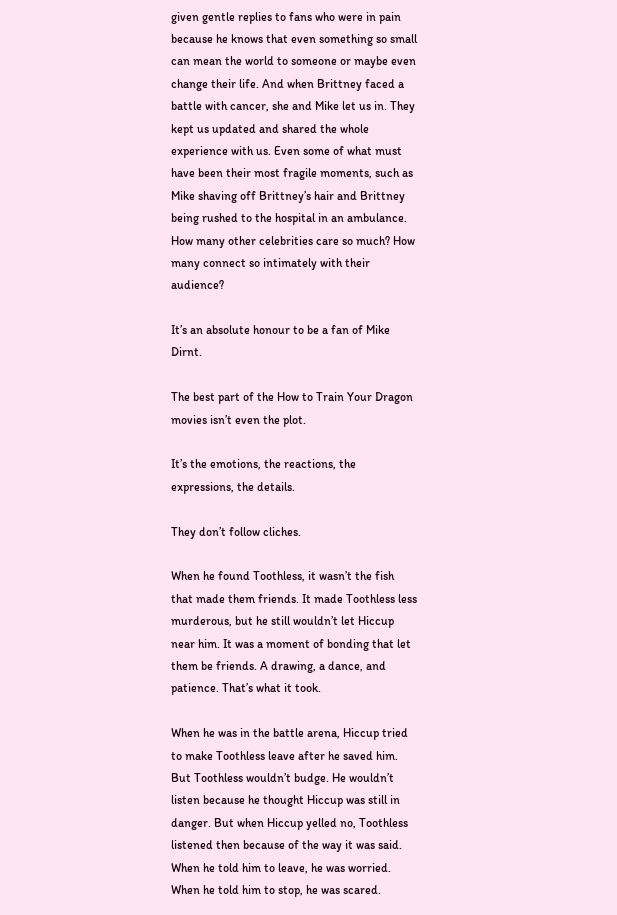given gentle replies to fans who were in pain because he knows that even something so small can mean the world to someone or maybe even change their life. And when Brittney faced a battle with cancer, she and Mike let us in. They kept us updated and shared the whole experience with us. Even some of what must have been their most fragile moments, such as Mike shaving off Brittney’s hair and Brittney being rushed to the hospital in an ambulance. How many other celebrities care so much? How many connect so intimately with their audience?

It’s an absolute honour to be a fan of Mike Dirnt.

The best part of the How to Train Your Dragon movies isn’t even the plot.

It’s the emotions, the reactions, the expressions, the details.

They don’t follow cliches.

When he found Toothless, it wasn’t the fish that made them friends. It made Toothless less murderous, but he still wouldn’t let Hiccup near him. It was a moment of bonding that let them be friends. A drawing, a dance, and patience. That’s what it took.

When he was in the battle arena, Hiccup tried to make Toothless leave after he saved him. But Toothless wouldn’t budge. He wouldn’t listen because he thought Hiccup was still in danger. But when Hiccup yelled no, Toothless listened then because of the way it was said. When he told him to leave, he was worried. When he told him to stop, he was scared.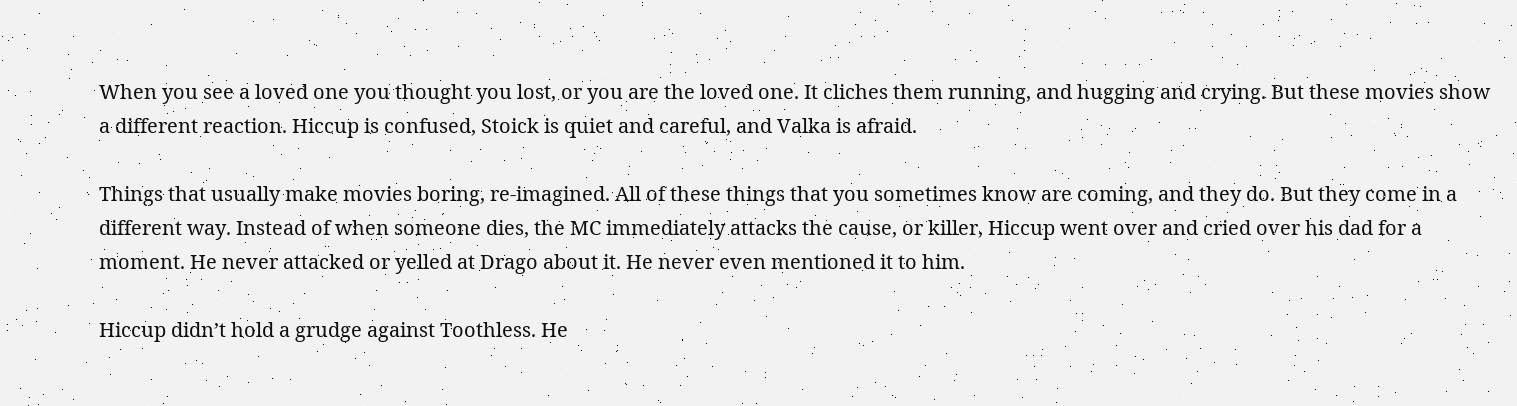When you see a loved one you thought you lost, or you are the loved one. It cliches them running, and hugging and crying. But these movies show a different reaction. Hiccup is confused, Stoick is quiet and careful, and Valka is afraid.

Things that usually make movies boring, re-imagined. All of these things that you sometimes know are coming, and they do. But they come in a different way. Instead of when someone dies, the MC immediately attacks the cause, or killer, Hiccup went over and cried over his dad for a moment. He never attacked or yelled at Drago about it. He never even mentioned it to him.

Hiccup didn’t hold a grudge against Toothless. He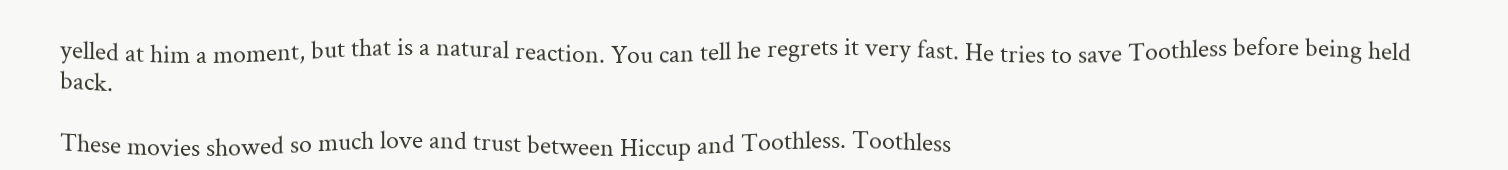yelled at him a moment, but that is a natural reaction. You can tell he regrets it very fast. He tries to save Toothless before being held back.

These movies showed so much love and trust between Hiccup and Toothless. Toothless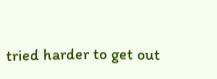tried harder to get out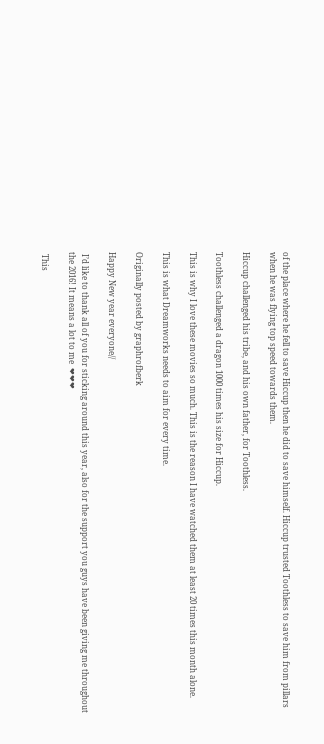of the place where he fell to save Hiccup then he did to save himself. Hiccup trusted Toothless to save him from pillars when he was flying top speed towards them.

Hiccup challenged his tribe, and his own father, for Toothless.

Toothless challenged a dragon 1000 times his size for Hiccup.

This is why I love these movies so much. This is the reason I have watched them at least 20 times this month alone.

This is what Dreamworks needs to aim for every time.

Originally posted by graphrofberk

Happy New year everyone//

 I’d like to thank all of you for sticking around this year, also for the support you guys have been giving me throughout the 2016! It means a lot to me  ❤❤❤

 This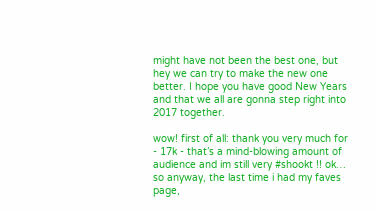might have not been the best one, but hey we can try to make the new one better. I hope you have good New Years and that we all are gonna step right into 2017 together.

wow! first of all: thank you very much for - 17k - that’s a mind-blowing amount of audience and im still very #shookt !! ok… so anyway, the last time i had my faves page,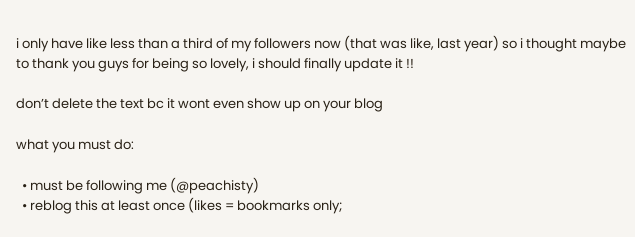i only have like less than a third of my followers now (that was like, last year) so i thought maybe to thank you guys for being so lovely, i should finally update it !!

don’t delete the text bc it wont even show up on your blog

what you must do:

  • must be following me (@peachisty)
  • reblog this at least once (likes = bookmarks only;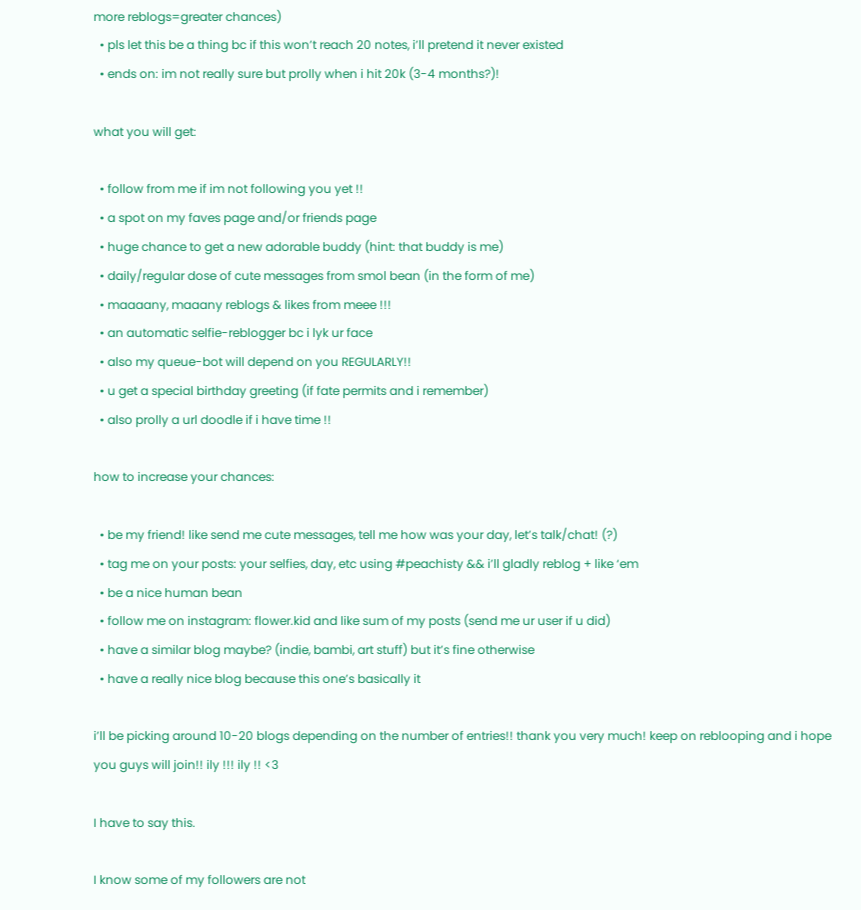more reblogs=greater chances)
  • pls let this be a thing bc if this won’t reach 20 notes, i’ll pretend it never existed
  • ends on: im not really sure but prolly when i hit 20k (3-4 months?)!

what you will get:

  • follow from me if im not following you yet !!
  • a spot on my faves page and/or friends page
  • huge chance to get a new adorable buddy (hint: that buddy is me)
  • daily/regular dose of cute messages from smol bean (in the form of me)
  • maaaany, maaany reblogs & likes from meee !!!
  • an automatic selfie-reblogger bc i lyk ur face
  • also my queue-bot will depend on you REGULARLY!!
  • u get a special birthday greeting (if fate permits and i remember)
  • also prolly a url doodle if i have time !!

how to increase your chances:

  • be my friend! like send me cute messages, tell me how was your day, let’s talk/chat! (?)
  • tag me on your posts: your selfies, day, etc using #peachisty && i’ll gladly reblog + like ‘em
  • be a nice human bean
  • follow me on instagram: flower.kid and like sum of my posts (send me ur user if u did)
  • have a similar blog maybe? (indie, bambi, art stuff) but it’s fine otherwise
  • have a really nice blog because this one’s basically it

i’ll be picking around 10-20 blogs depending on the number of entries!! thank you very much! keep on reblooping and i hope you guys will join!! ily !!! ily !! <3

I have to say this.

I know some of my followers are not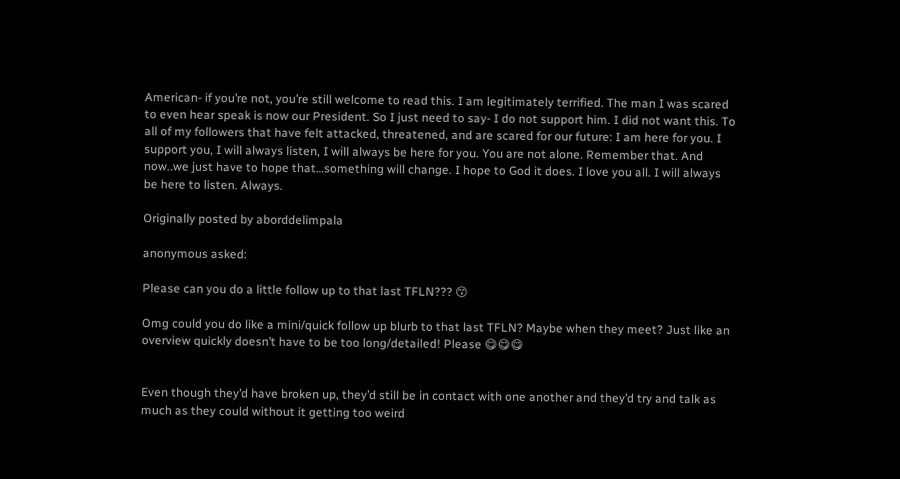American- if you’re not, you’re still welcome to read this. I am legitimately terrified. The man I was scared to even hear speak is now our President. So I just need to say- I do not support him. I did not want this. To all of my followers that have felt attacked, threatened, and are scared for our future: I am here for you. I support you, I will always listen, I will always be here for you. You are not alone. Remember that. And now..we just have to hope that…something will change. I hope to God it does. I love you all. I will always be here to listen. Always.

Originally posted by aborddelimpala

anonymous asked:

Please can you do a little follow up to that last TFLN??? 😙

Omg could you do like a mini/quick follow up blurb to that last TFLN? Maybe when they meet? Just like an overview quickly doesn’t have to be too long/detailed! Please 😋😋😋


Even though they’d have broken up, they’d still be in contact with one another and they’d try and talk as much as they could without it getting too weird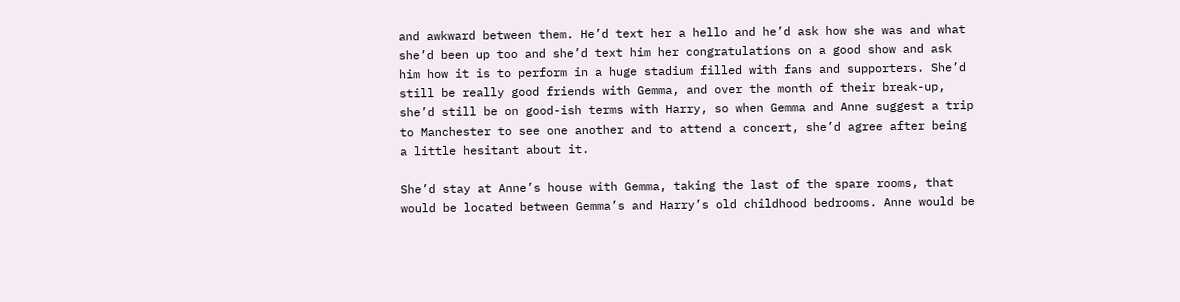and awkward between them. He’d text her a hello and he’d ask how she was and what she’d been up too and she’d text him her congratulations on a good show and ask him how it is to perform in a huge stadium filled with fans and supporters. She’d still be really good friends with Gemma, and over the month of their break-up, she’d still be on good-ish terms with Harry, so when Gemma and Anne suggest a trip to Manchester to see one another and to attend a concert, she’d agree after being a little hesitant about it.

She’d stay at Anne’s house with Gemma, taking the last of the spare rooms, that would be located between Gemma’s and Harry’s old childhood bedrooms. Anne would be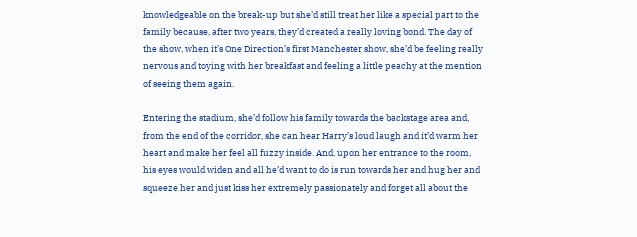knowledgeable on the break-up but she’d still treat her like a special part to the family because, after two years, they’d created a really loving bond. The day of the show, when it’s One Direction’s first Manchester show, she’d be feeling really nervous and toying with her breakfast and feeling a little peachy at the mention of seeing them again.

Entering the stadium, she’d follow his family towards the backstage area and, from the end of the corridor, she can hear Harry’s loud laugh and it’d warm her heart and make her feel all fuzzy inside. And, upon her entrance to the room, his eyes would widen and all he’d want to do is run towards her and hug her and squeeze her and just kiss her extremely passionately and forget all about the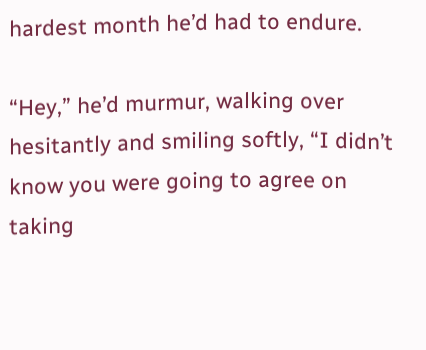hardest month he’d had to endure.

“Hey,” he’d murmur, walking over hesitantly and smiling softly, “I didn’t know you were going to agree on taking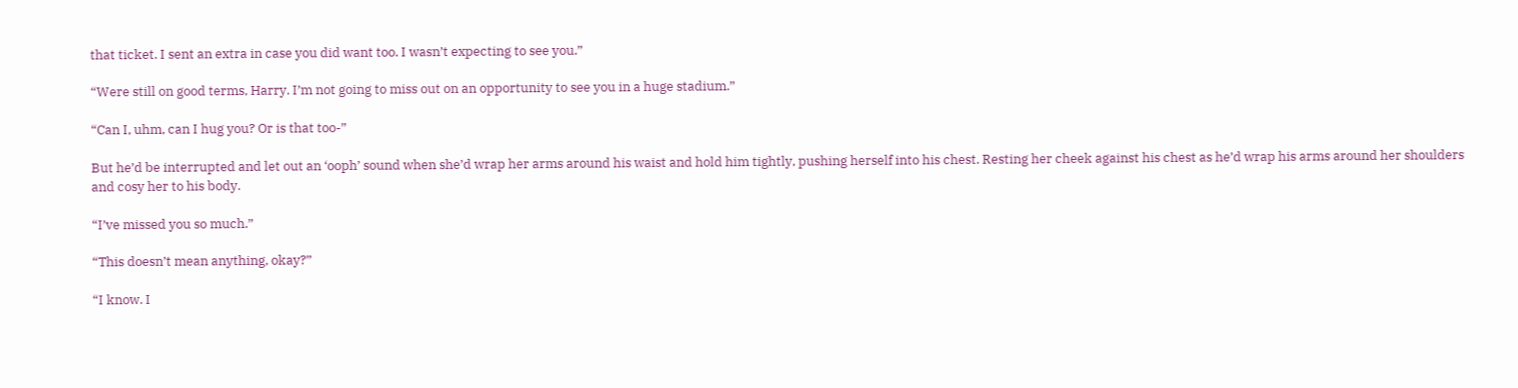that ticket. I sent an extra in case you did want too. I wasn’t expecting to see you.”

“Were still on good terms, Harry. I’m not going to miss out on an opportunity to see you in a huge stadium.”

“Can I, uhm, can I hug you? Or is that too-”

But he’d be interrupted and let out an ‘ooph’ sound when she’d wrap her arms around his waist and hold him tightly, pushing herself into his chest. Resting her cheek against his chest as he’d wrap his arms around her shoulders and cosy her to his body.

“I’ve missed you so much.”

“This doesn’t mean anything, okay?”

“I know. I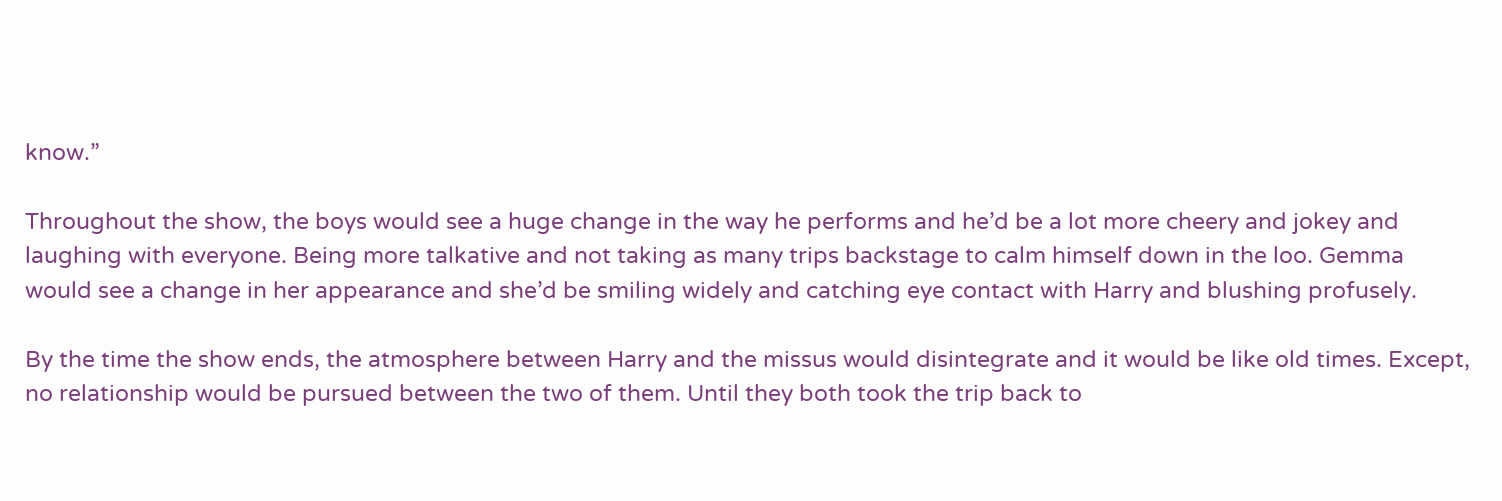know.”

Throughout the show, the boys would see a huge change in the way he performs and he’d be a lot more cheery and jokey and laughing with everyone. Being more talkative and not taking as many trips backstage to calm himself down in the loo. Gemma would see a change in her appearance and she’d be smiling widely and catching eye contact with Harry and blushing profusely.

By the time the show ends, the atmosphere between Harry and the missus would disintegrate and it would be like old times. Except, no relationship would be pursued between the two of them. Until they both took the trip back to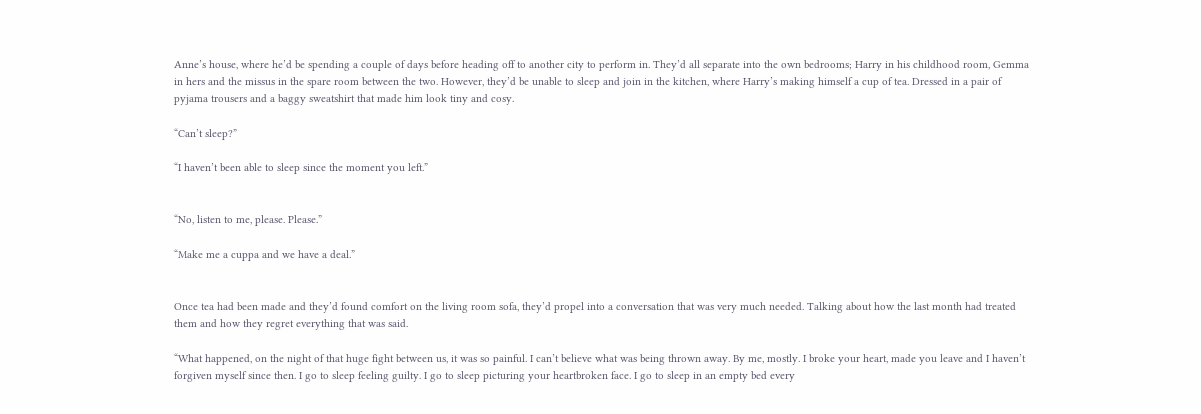Anne’s house, where he’d be spending a couple of days before heading off to another city to perform in. They’d all separate into the own bedrooms; Harry in his childhood room, Gemma in hers and the missus in the spare room between the two. However, they’d be unable to sleep and join in the kitchen, where Harry’s making himself a cup of tea. Dressed in a pair of pyjama trousers and a baggy sweatshirt that made him look tiny and cosy.

“Can’t sleep?”

“I haven’t been able to sleep since the moment you left.”


“No, listen to me, please. Please.”

“Make me a cuppa and we have a deal.”


Once tea had been made and they’d found comfort on the living room sofa, they’d propel into a conversation that was very much needed. Talking about how the last month had treated them and how they regret everything that was said.

“What happened, on the night of that huge fight between us, it was so painful. I can’t believe what was being thrown away. By me, mostly. I broke your heart, made you leave and I haven’t forgiven myself since then. I go to sleep feeling guilty. I go to sleep picturing your heartbroken face. I go to sleep in an empty bed every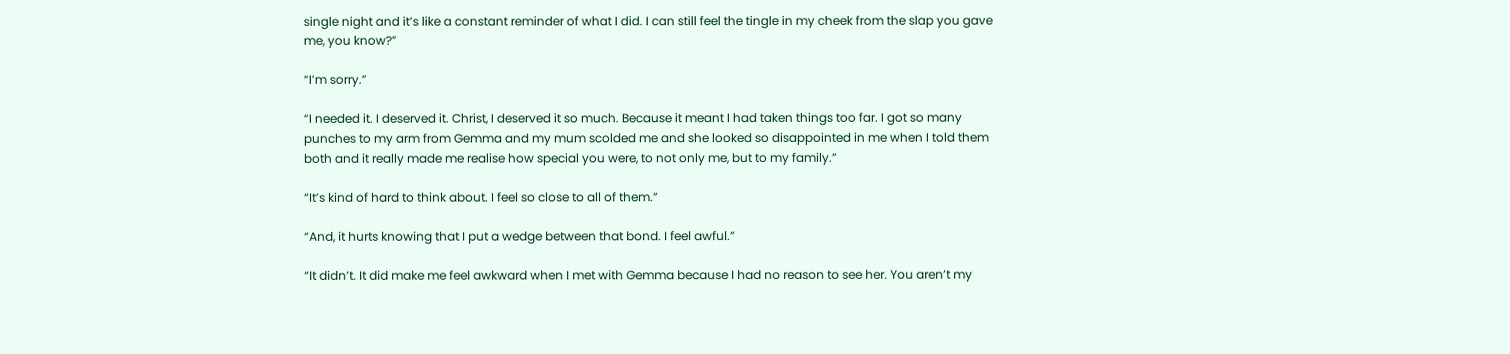single night and it’s like a constant reminder of what I did. I can still feel the tingle in my cheek from the slap you gave me, you know?”

“I’m sorry.”

“I needed it. I deserved it. Christ, I deserved it so much. Because it meant I had taken things too far. I got so many punches to my arm from Gemma and my mum scolded me and she looked so disappointed in me when I told them both and it really made me realise how special you were, to not only me, but to my family.”

“It’s kind of hard to think about. I feel so close to all of them.”

“And, it hurts knowing that I put a wedge between that bond. I feel awful.”

“It didn’t. It did make me feel awkward when I met with Gemma because I had no reason to see her. You aren’t my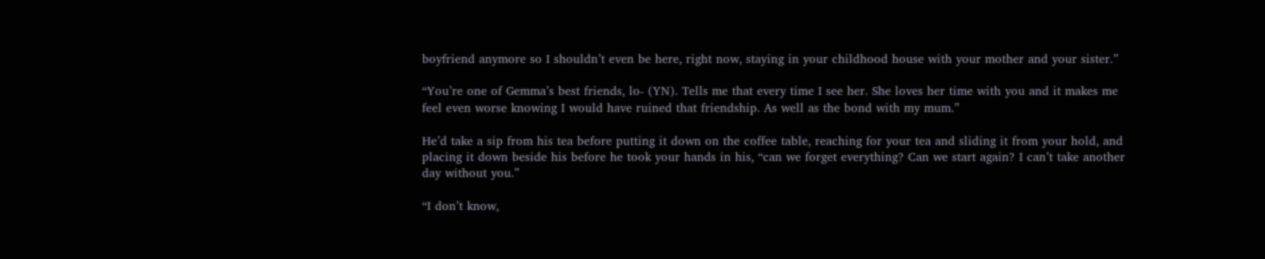boyfriend anymore so I shouldn’t even be here, right now, staying in your childhood house with your mother and your sister.”

“You’re one of Gemma’s best friends, lo- (YN). Tells me that every time I see her. She loves her time with you and it makes me feel even worse knowing I would have ruined that friendship. As well as the bond with my mum.”

He’d take a sip from his tea before putting it down on the coffee table, reaching for your tea and sliding it from your hold, and placing it down beside his before he took your hands in his, “can we forget everything? Can we start again? I can’t take another day without you.”

“I don’t know,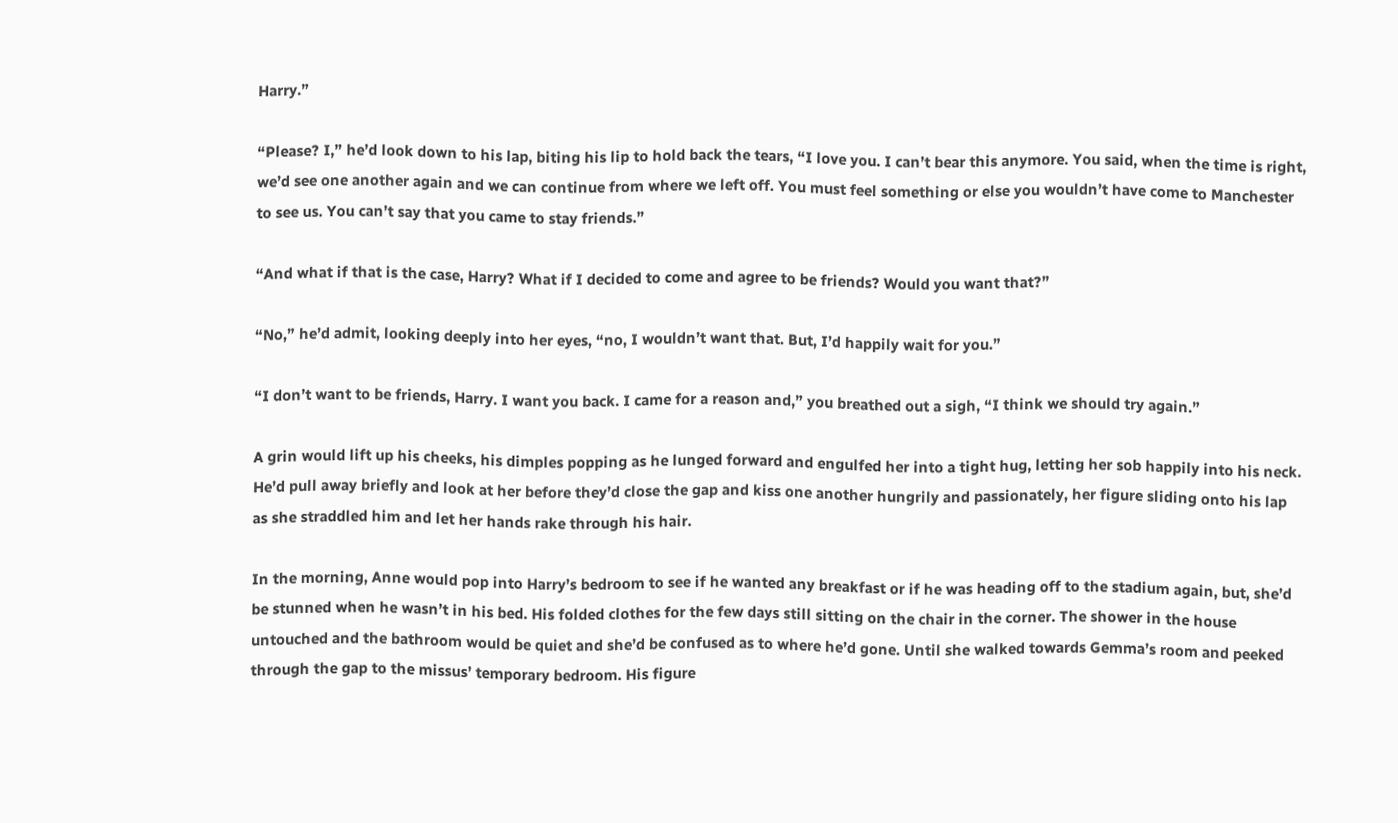Harry.”

“Please? I,” he’d look down to his lap, biting his lip to hold back the tears, “I love you. I can’t bear this anymore. You said, when the time is right, we’d see one another again and we can continue from where we left off. You must feel something or else you wouldn’t have come to Manchester to see us. You can’t say that you came to stay friends.”

“And what if that is the case, Harry? What if I decided to come and agree to be friends? Would you want that?”

“No,” he’d admit, looking deeply into her eyes, “no, I wouldn’t want that. But, I’d happily wait for you.”

“I don’t want to be friends, Harry. I want you back. I came for a reason and,” you breathed out a sigh, “I think we should try again.”

A grin would lift up his cheeks, his dimples popping as he lunged forward and engulfed her into a tight hug, letting her sob happily into his neck. He’d pull away briefly and look at her before they’d close the gap and kiss one another hungrily and passionately, her figure sliding onto his lap as she straddled him and let her hands rake through his hair.

In the morning, Anne would pop into Harry’s bedroom to see if he wanted any breakfast or if he was heading off to the stadium again, but, she’d be stunned when he wasn’t in his bed. His folded clothes for the few days still sitting on the chair in the corner. The shower in the house untouched and the bathroom would be quiet and she’d be confused as to where he’d gone. Until she walked towards Gemma’s room and peeked through the gap to the missus’ temporary bedroom. His figure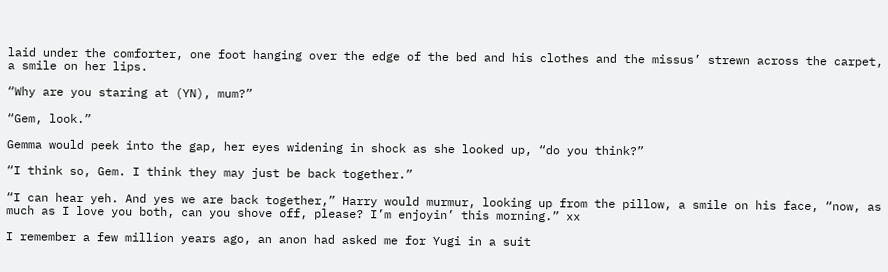laid under the comforter, one foot hanging over the edge of the bed and his clothes and the missus’ strewn across the carpet, a smile on her lips.

“Why are you staring at (YN), mum?”

“Gem, look.”

Gemma would peek into the gap, her eyes widening in shock as she looked up, “do you think?”

“I think so, Gem. I think they may just be back together.”

“I can hear yeh. And yes we are back together,” Harry would murmur, looking up from the pillow, a smile on his face, “now, as much as I love you both, can you shove off, please? I’m enjoyin’ this morning.” xx

I remember a few million years ago, an anon had asked me for Yugi in a suit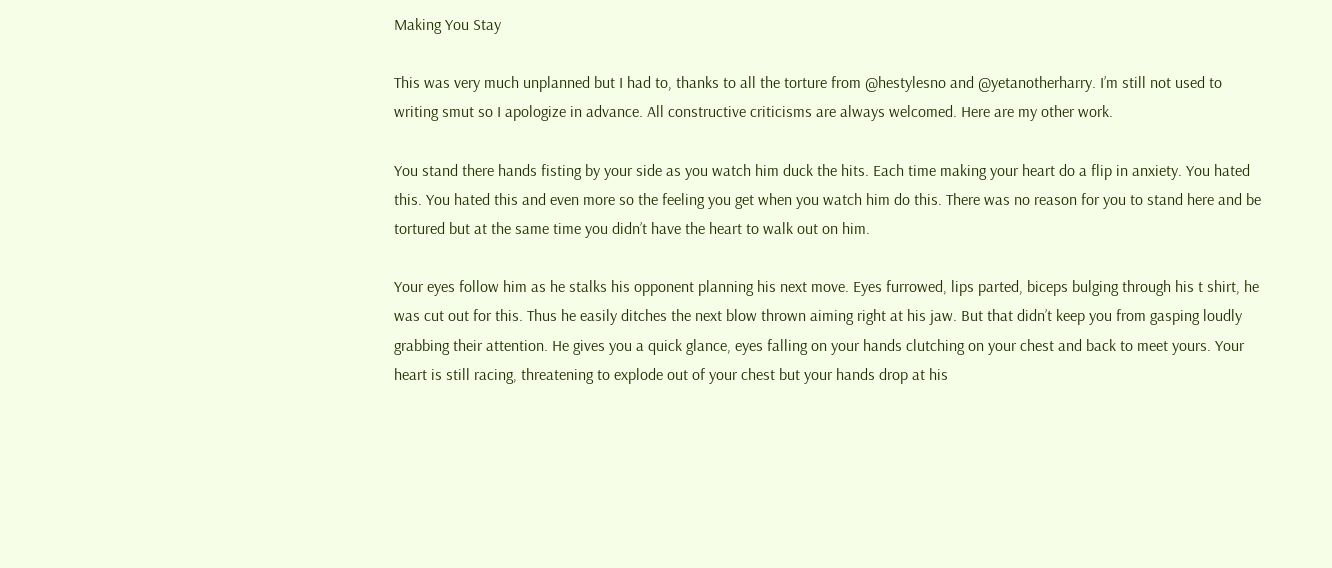Making You Stay

This was very much unplanned but I had to, thanks to all the torture from @hestylesno and @yetanotherharry. I’m still not used to writing smut so I apologize in advance. All constructive criticisms are always welcomed. Here are my other work.

You stand there hands fisting by your side as you watch him duck the hits. Each time making your heart do a flip in anxiety. You hated this. You hated this and even more so the feeling you get when you watch him do this. There was no reason for you to stand here and be tortured but at the same time you didn’t have the heart to walk out on him.

Your eyes follow him as he stalks his opponent planning his next move. Eyes furrowed, lips parted, biceps bulging through his t shirt, he was cut out for this. Thus he easily ditches the next blow thrown aiming right at his jaw. But that didn’t keep you from gasping loudly grabbing their attention. He gives you a quick glance, eyes falling on your hands clutching on your chest and back to meet yours. Your heart is still racing, threatening to explode out of your chest but your hands drop at his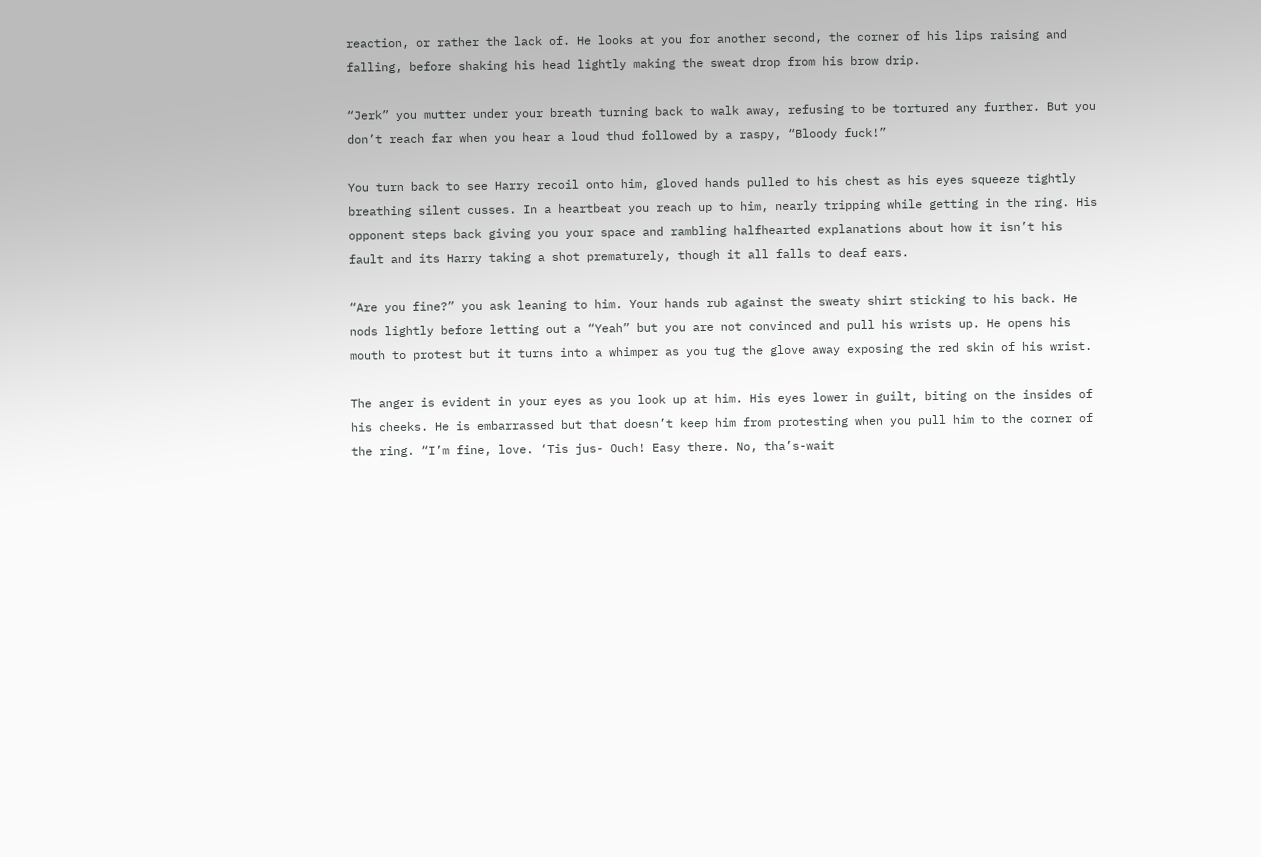reaction, or rather the lack of. He looks at you for another second, the corner of his lips raising and falling, before shaking his head lightly making the sweat drop from his brow drip.

“Jerk” you mutter under your breath turning back to walk away, refusing to be tortured any further. But you don’t reach far when you hear a loud thud followed by a raspy, “Bloody fuck!”

You turn back to see Harry recoil onto him, gloved hands pulled to his chest as his eyes squeeze tightly breathing silent cusses. In a heartbeat you reach up to him, nearly tripping while getting in the ring. His opponent steps back giving you your space and rambling halfhearted explanations about how it isn’t his fault and its Harry taking a shot prematurely, though it all falls to deaf ears.

“Are you fine?” you ask leaning to him. Your hands rub against the sweaty shirt sticking to his back. He nods lightly before letting out a “Yeah” but you are not convinced and pull his wrists up. He opens his mouth to protest but it turns into a whimper as you tug the glove away exposing the red skin of his wrist.

The anger is evident in your eyes as you look up at him. His eyes lower in guilt, biting on the insides of his cheeks. He is embarrassed but that doesn’t keep him from protesting when you pull him to the corner of the ring. “I’m fine, love. ‘Tis jus- Ouch! Easy there. No, tha’s-wait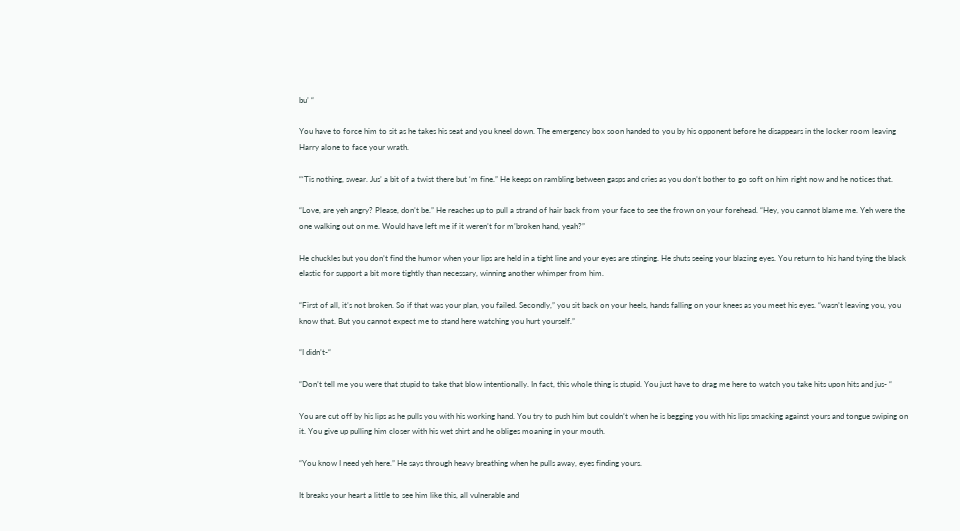bu’ “

You have to force him to sit as he takes his seat and you kneel down. The emergency box soon handed to you by his opponent before he disappears in the locker room leaving Harry alone to face your wrath.

“‘Tis nothing, swear. Jus’ a bit of a twist there but ‘m fine.” He keeps on rambling between gasps and cries as you don’t bother to go soft on him right now and he notices that.

“Love, are yeh angry? Please, don’t be.” He reaches up to pull a strand of hair back from your face to see the frown on your forehead. “Hey, you cannot blame me. Yeh were the one walking out on me. Would have left me if it weren’t for m’broken hand, yeah?”

He chuckles but you don’t find the humor when your lips are held in a tight line and your eyes are stinging. He shuts seeing your blazing eyes. You return to his hand tying the black elastic for support a bit more tightly than necessary, winning another whimper from him.

“First of all, it’s not broken. So if that was your plan, you failed. Secondly,” you sit back on your heels, hands falling on your knees as you meet his eyes. “wasn’t leaving you, you know that. But you cannot expect me to stand here watching you hurt yourself.”

“I didn’t-“

“Don’t tell me you were that stupid to take that blow intentionally. In fact, this whole thing is stupid. You just have to drag me here to watch you take hits upon hits and jus- “

You are cut off by his lips as he pulls you with his working hand. You try to push him but couldn’t when he is begging you with his lips smacking against yours and tongue swiping on it. You give up pulling him closer with his wet shirt and he obliges moaning in your mouth.

“You know I need yeh here.” He says through heavy breathing when he pulls away, eyes finding yours.

It breaks your heart a little to see him like this, all vulnerable and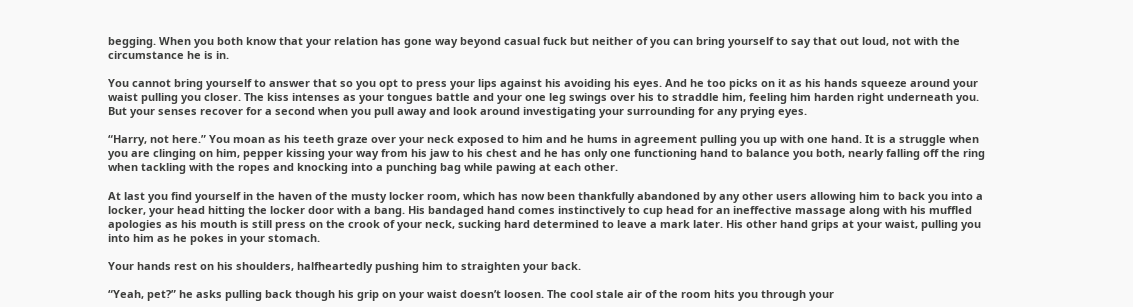begging. When you both know that your relation has gone way beyond casual fuck but neither of you can bring yourself to say that out loud, not with the circumstance he is in.

You cannot bring yourself to answer that so you opt to press your lips against his avoiding his eyes. And he too picks on it as his hands squeeze around your waist pulling you closer. The kiss intenses as your tongues battle and your one leg swings over his to straddle him, feeling him harden right underneath you. But your senses recover for a second when you pull away and look around investigating your surrounding for any prying eyes.

“Harry, not here.” You moan as his teeth graze over your neck exposed to him and he hums in agreement pulling you up with one hand. It is a struggle when you are clinging on him, pepper kissing your way from his jaw to his chest and he has only one functioning hand to balance you both, nearly falling off the ring when tackling with the ropes and knocking into a punching bag while pawing at each other.

At last you find yourself in the haven of the musty locker room, which has now been thankfully abandoned by any other users allowing him to back you into a locker, your head hitting the locker door with a bang. His bandaged hand comes instinctively to cup head for an ineffective massage along with his muffled apologies as his mouth is still press on the crook of your neck, sucking hard determined to leave a mark later. His other hand grips at your waist, pulling you into him as he pokes in your stomach.

Your hands rest on his shoulders, halfheartedly pushing him to straighten your back.

“Yeah, pet?” he asks pulling back though his grip on your waist doesn’t loosen. The cool stale air of the room hits you through your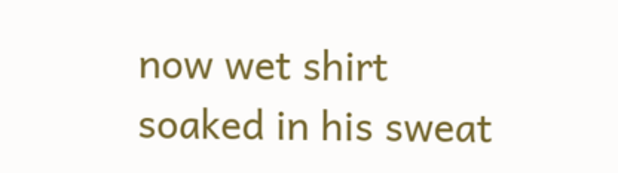now wet shirt soaked in his sweat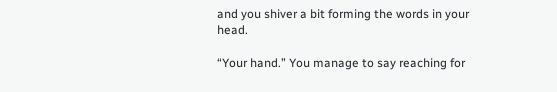and you shiver a bit forming the words in your head.

“Your hand.” You manage to say reaching for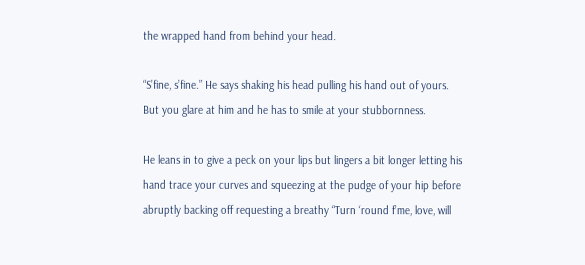the wrapped hand from behind your head.

“S’fine, s’fine.” He says shaking his head pulling his hand out of yours. But you glare at him and he has to smile at your stubbornness.

He leans in to give a peck on your lips but lingers a bit longer letting his hand trace your curves and squeezing at the pudge of your hip before abruptly backing off requesting a breathy “Turn ‘round f’me, love, will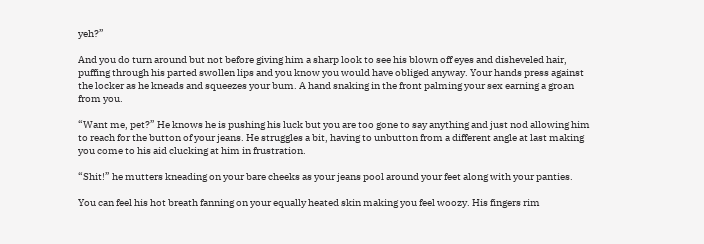yeh?”

And you do turn around but not before giving him a sharp look to see his blown off eyes and disheveled hair, puffing through his parted swollen lips and you know you would have obliged anyway. Your hands press against the locker as he kneads and squeezes your bum. A hand snaking in the front palming your sex earning a groan from you.

“Want me, pet?” He knows he is pushing his luck but you are too gone to say anything and just nod allowing him to reach for the button of your jeans. He struggles a bit, having to unbutton from a different angle at last making you come to his aid clucking at him in frustration.

“Shit!” he mutters kneading on your bare cheeks as your jeans pool around your feet along with your panties.

You can feel his hot breath fanning on your equally heated skin making you feel woozy. His fingers rim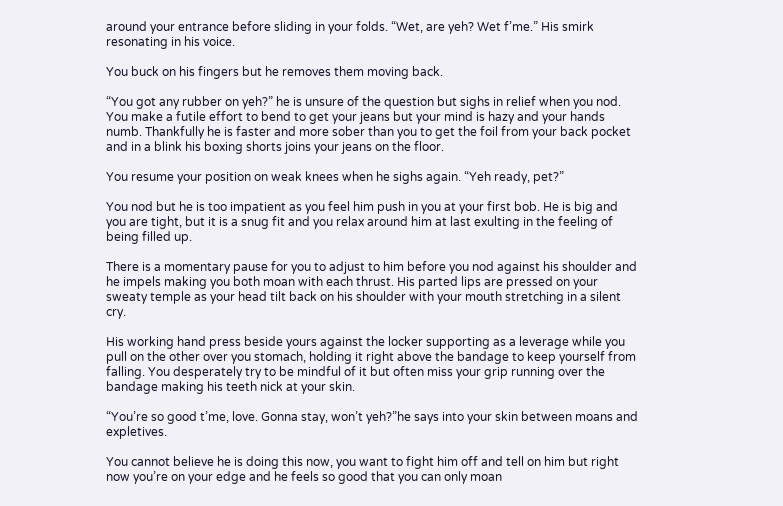around your entrance before sliding in your folds. “Wet, are yeh? Wet f’me.” His smirk resonating in his voice.

You buck on his fingers but he removes them moving back.

“You got any rubber on yeh?” he is unsure of the question but sighs in relief when you nod. You make a futile effort to bend to get your jeans but your mind is hazy and your hands numb. Thankfully he is faster and more sober than you to get the foil from your back pocket and in a blink his boxing shorts joins your jeans on the floor.

You resume your position on weak knees when he sighs again. “Yeh ready, pet?”

You nod but he is too impatient as you feel him push in you at your first bob. He is big and you are tight, but it is a snug fit and you relax around him at last exulting in the feeling of being filled up.

There is a momentary pause for you to adjust to him before you nod against his shoulder and he impels making you both moan with each thrust. His parted lips are pressed on your sweaty temple as your head tilt back on his shoulder with your mouth stretching in a silent cry.

His working hand press beside yours against the locker supporting as a leverage while you pull on the other over you stomach, holding it right above the bandage to keep yourself from falling. You desperately try to be mindful of it but often miss your grip running over the bandage making his teeth nick at your skin.

“You’re so good t’me, love. Gonna stay, won’t yeh?”he says into your skin between moans and expletives.

You cannot believe he is doing this now, you want to fight him off and tell on him but right now you’re on your edge and he feels so good that you can only moan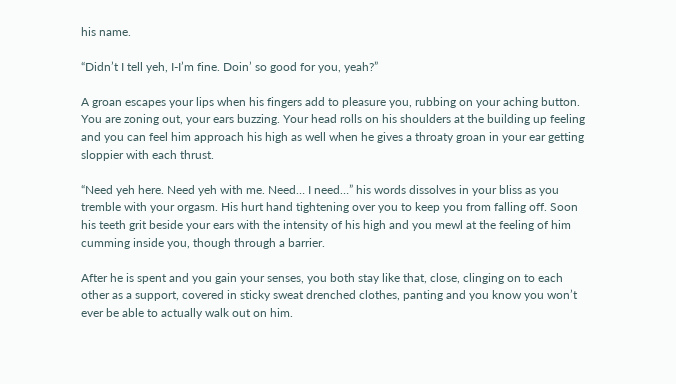his name.

“Didn’t I tell yeh, I-I’m fine. Doin’ so good for you, yeah?”

A groan escapes your lips when his fingers add to pleasure you, rubbing on your aching button. You are zoning out, your ears buzzing. Your head rolls on his shoulders at the building up feeling and you can feel him approach his high as well when he gives a throaty groan in your ear getting sloppier with each thrust.

“Need yeh here. Need yeh with me. Need… I need…” his words dissolves in your bliss as you tremble with your orgasm. His hurt hand tightening over you to keep you from falling off. Soon his teeth grit beside your ears with the intensity of his high and you mewl at the feeling of him cumming inside you, though through a barrier.

After he is spent and you gain your senses, you both stay like that, close, clinging on to each other as a support, covered in sticky sweat drenched clothes, panting and you know you won’t ever be able to actually walk out on him.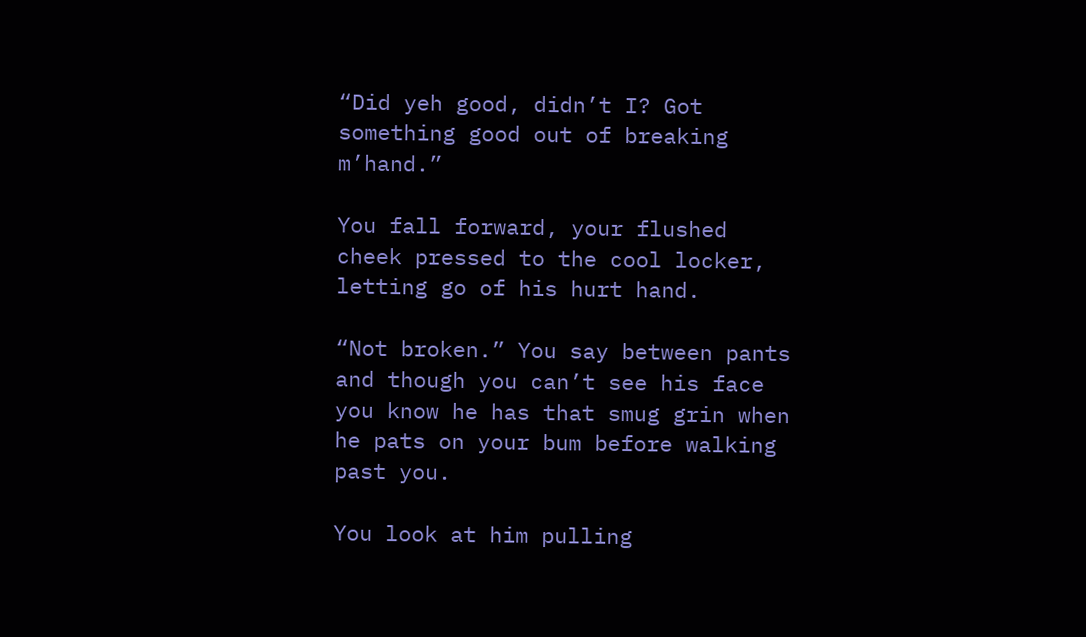“Did yeh good, didn’t I? Got something good out of breaking m’hand.”

You fall forward, your flushed cheek pressed to the cool locker, letting go of his hurt hand.

“Not broken.” You say between pants and though you can’t see his face you know he has that smug grin when he pats on your bum before walking past you.

You look at him pulling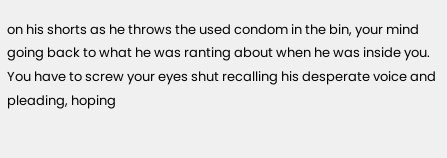on his shorts as he throws the used condom in the bin, your mind going back to what he was ranting about when he was inside you. You have to screw your eyes shut recalling his desperate voice and pleading, hoping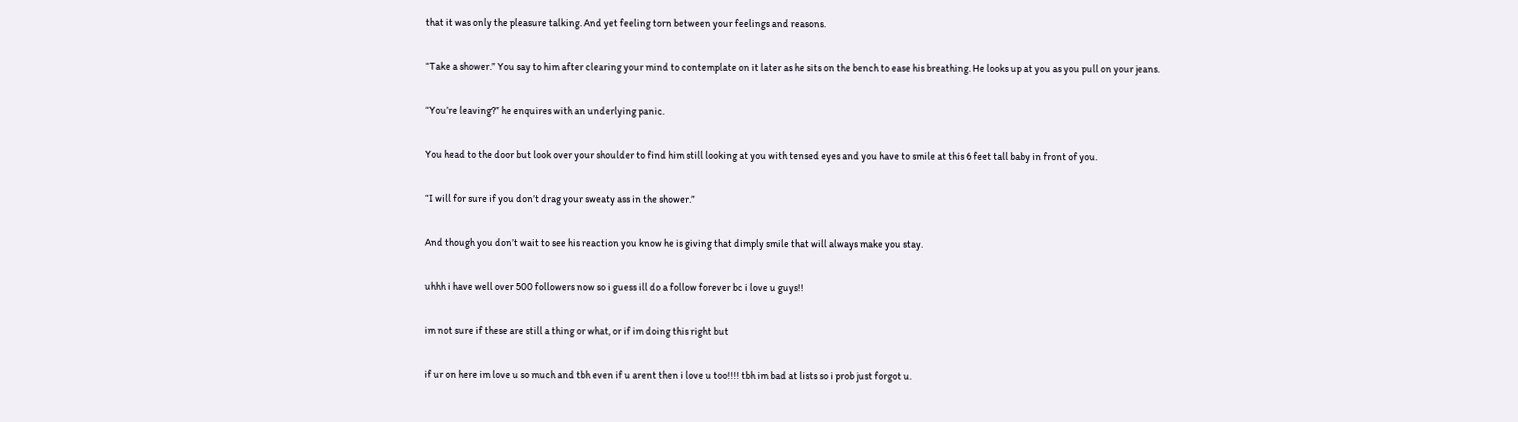that it was only the pleasure talking. And yet feeling torn between your feelings and reasons.

“Take a shower.” You say to him after clearing your mind to contemplate on it later as he sits on the bench to ease his breathing. He looks up at you as you pull on your jeans.

“You’re leaving?” he enquires with an underlying panic.

You head to the door but look over your shoulder to find him still looking at you with tensed eyes and you have to smile at this 6 feet tall baby in front of you.

“I will for sure if you don’t drag your sweaty ass in the shower.”

And though you don’t wait to see his reaction you know he is giving that dimply smile that will always make you stay.

uhhh i have well over 500 followers now so i guess ill do a follow forever bc i love u guys!!

im not sure if these are still a thing or what, or if im doing this right but

if ur on here im love u so much and tbh even if u arent then i love u too!!!! tbh im bad at lists so i prob just forgot u.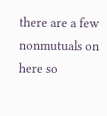there are a few nonmutuals on here so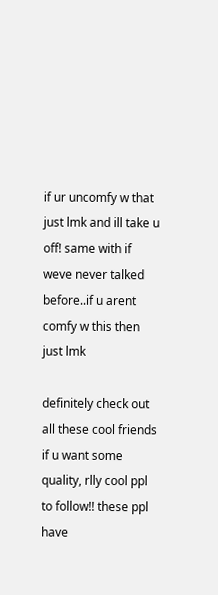if ur uncomfy w that just lmk and ill take u off! same with if weve never talked before..if u arent comfy w this then just lmk

definitely check out all these cool friends if u want some quality, rlly cool ppl to follow!! these ppl have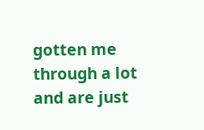gotten me through a lot and are just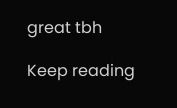great tbh

Keep reading